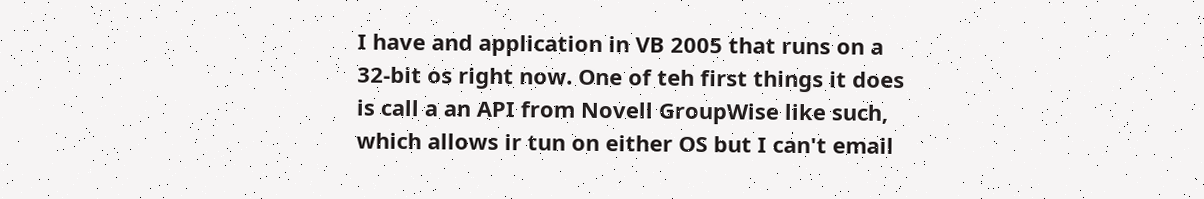I have and application in VB 2005 that runs on a 32-bit os right now. One of teh first things it does is call a an API from Novell GroupWise like such, which allows ir tun on either OS but I can't email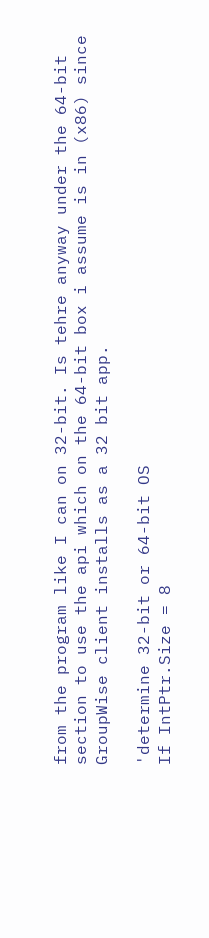from the program like I can on 32-bit. Is tehre anyway under the 64-bit section to use the api which on the 64-bit box i assume is in (x86) since GroupWise client installs as a 32 bit app.

'determine 32-bit or 64-bit OS
If IntPtr.Size = 8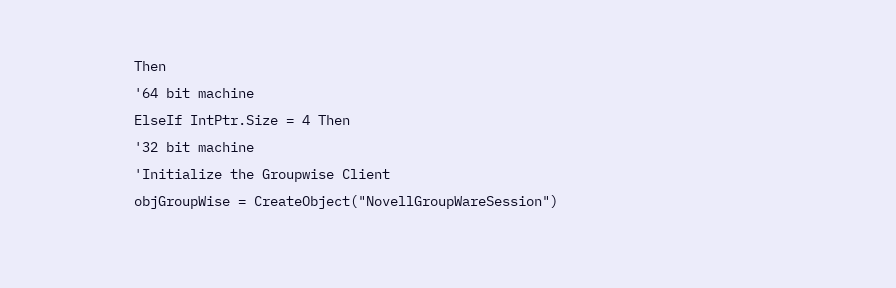Then
'64 bit machine
ElseIf IntPtr.Size = 4 Then
'32 bit machine
'Initialize the Groupwise Client
objGroupWise = CreateObject("NovellGroupWareSession")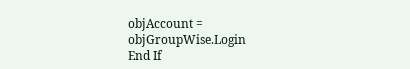objAccount = objGroupWise.Login
End If